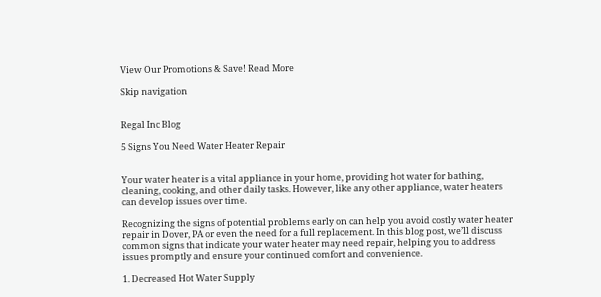View Our Promotions & Save! Read More

Skip navigation


Regal Inc Blog

5 Signs You Need Water Heater Repair


Your water heater is a vital appliance in your home, providing hot water for bathing, cleaning, cooking, and other daily tasks. However, like any other appliance, water heaters can develop issues over time.

Recognizing the signs of potential problems early on can help you avoid costly water heater repair in Dover, PA or even the need for a full replacement. In this blog post, we’ll discuss common signs that indicate your water heater may need repair, helping you to address issues promptly and ensure your continued comfort and convenience.

1. Decreased Hot Water Supply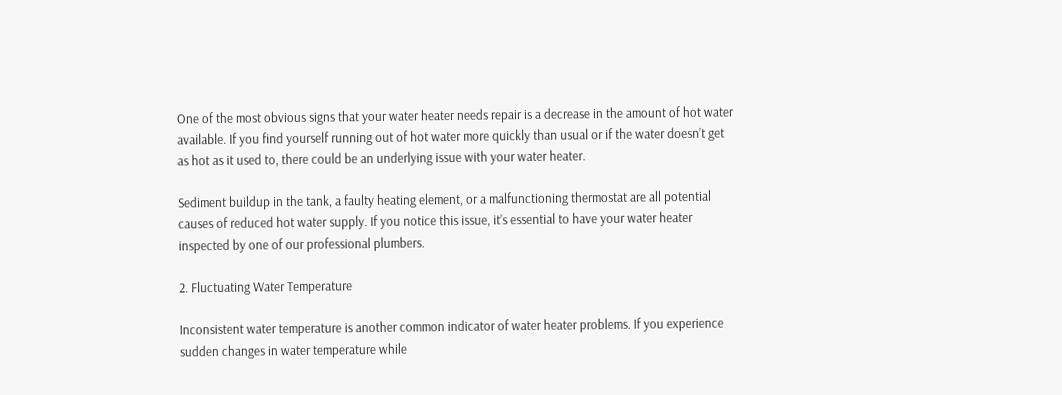One of the most obvious signs that your water heater needs repair is a decrease in the amount of hot water available. If you find yourself running out of hot water more quickly than usual or if the water doesn’t get as hot as it used to, there could be an underlying issue with your water heater.

Sediment buildup in the tank, a faulty heating element, or a malfunctioning thermostat are all potential causes of reduced hot water supply. If you notice this issue, it’s essential to have your water heater inspected by one of our professional plumbers.

2. Fluctuating Water Temperature

Inconsistent water temperature is another common indicator of water heater problems. If you experience sudden changes in water temperature while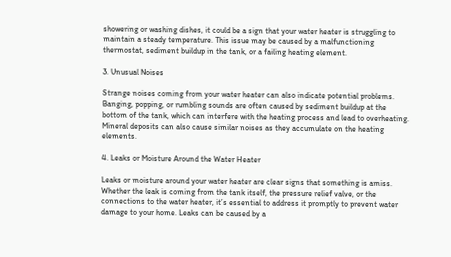showering or washing dishes, it could be a sign that your water heater is struggling to maintain a steady temperature. This issue may be caused by a malfunctioning thermostat, sediment buildup in the tank, or a failing heating element.

3. Unusual Noises

Strange noises coming from your water heater can also indicate potential problems. Banging, popping, or rumbling sounds are often caused by sediment buildup at the bottom of the tank, which can interfere with the heating process and lead to overheating. Mineral deposits can also cause similar noises as they accumulate on the heating elements.

4. Leaks or Moisture Around the Water Heater

Leaks or moisture around your water heater are clear signs that something is amiss. Whether the leak is coming from the tank itself, the pressure relief valve, or the connections to the water heater, it’s essential to address it promptly to prevent water damage to your home. Leaks can be caused by a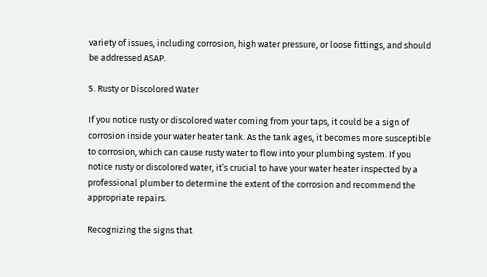variety of issues, including corrosion, high water pressure, or loose fittings, and should be addressed ASAP.

5. Rusty or Discolored Water

If you notice rusty or discolored water coming from your taps, it could be a sign of corrosion inside your water heater tank. As the tank ages, it becomes more susceptible to corrosion, which can cause rusty water to flow into your plumbing system. If you notice rusty or discolored water, it’s crucial to have your water heater inspected by a professional plumber to determine the extent of the corrosion and recommend the appropriate repairs.

Recognizing the signs that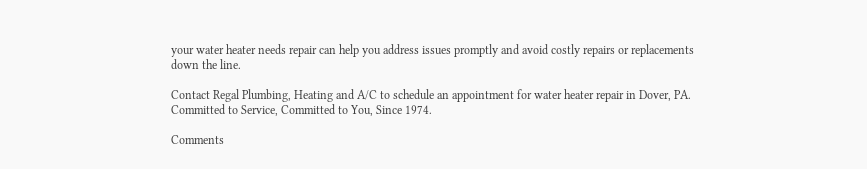your water heater needs repair can help you address issues promptly and avoid costly repairs or replacements down the line.

Contact Regal Plumbing, Heating and A/C to schedule an appointment for water heater repair in Dover, PA. Committed to Service, Committed to You, Since 1974.

Comments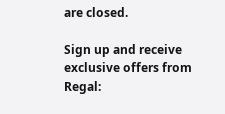are closed.

Sign up and receive exclusive offers from Regal: